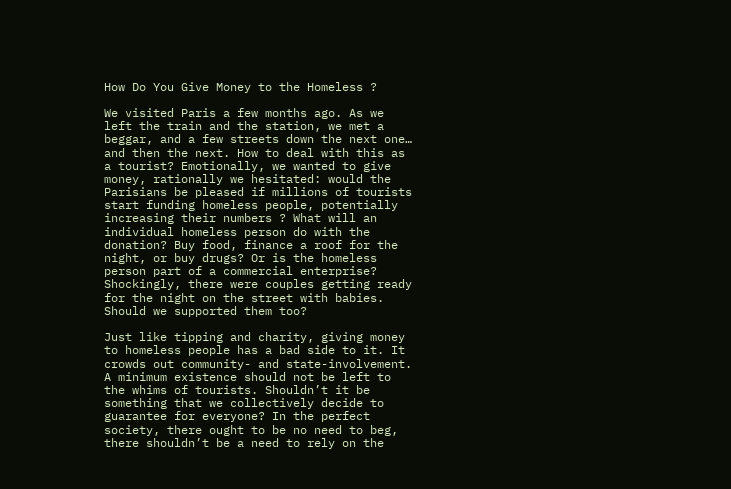How Do You Give Money to the Homeless ?

We visited Paris a few months ago. As we left the train and the station, we met a beggar, and a few streets down the next one… and then the next. How to deal with this as a tourist? Emotionally, we wanted to give money, rationally we hesitated: would the Parisians be pleased if millions of tourists start funding homeless people, potentially increasing their numbers ? What will an individual homeless person do with the donation? Buy food, finance a roof for the night, or buy drugs? Or is the homeless person part of a commercial enterprise? Shockingly, there were couples getting ready for the night on the street with babies. Should we supported them too?

Just like tipping and charity, giving money to homeless people has a bad side to it. It crowds out community- and state-involvement. A minimum existence should not be left to the whims of tourists. Shouldn’t it be something that we collectively decide to guarantee for everyone? In the perfect society, there ought to be no need to beg, there shouldn’t be a need to rely on the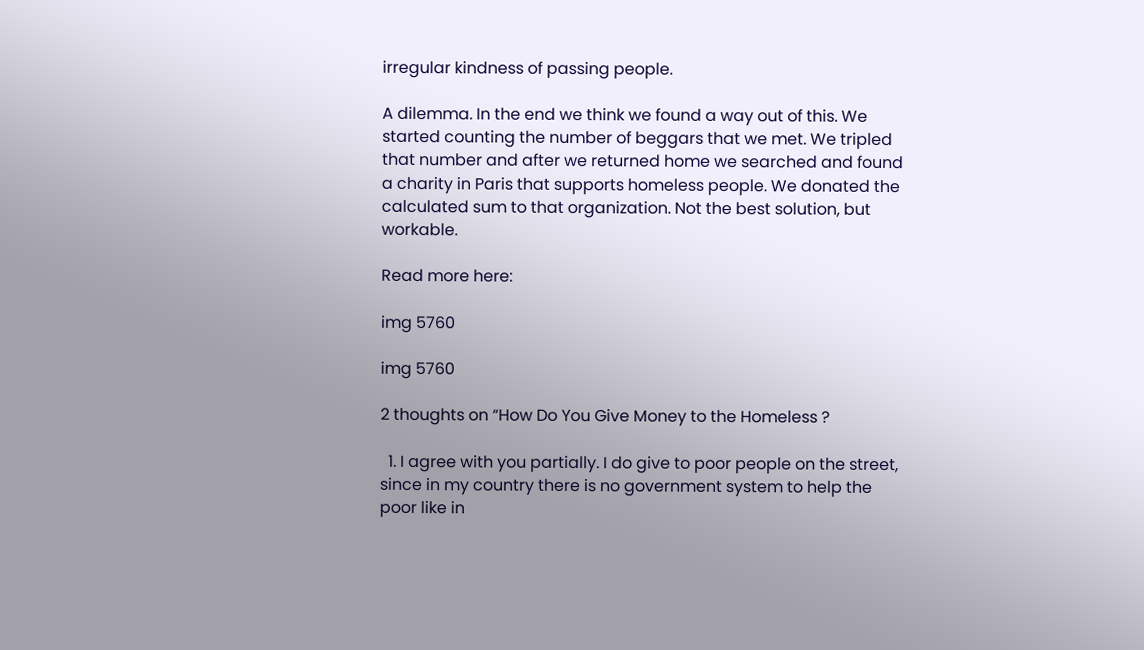irregular kindness of passing people.

A dilemma. In the end we think we found a way out of this. We started counting the number of beggars that we met. We tripled that number and after we returned home we searched and found a charity in Paris that supports homeless people. We donated the calculated sum to that organization. Not the best solution, but workable.

Read more here:

img 5760

img 5760

2 thoughts on “How Do You Give Money to the Homeless ?

  1. I agree with you partially. I do give to poor people on the street, since in my country there is no government system to help the poor like in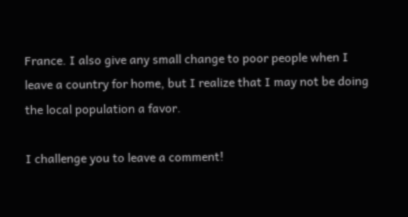France. I also give any small change to poor people when I leave a country for home, but I realize that I may not be doing the local population a favor.

I challenge you to leave a comment!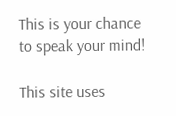This is your chance to speak your mind!

This site uses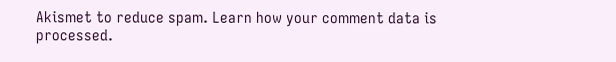Akismet to reduce spam. Learn how your comment data is processed.